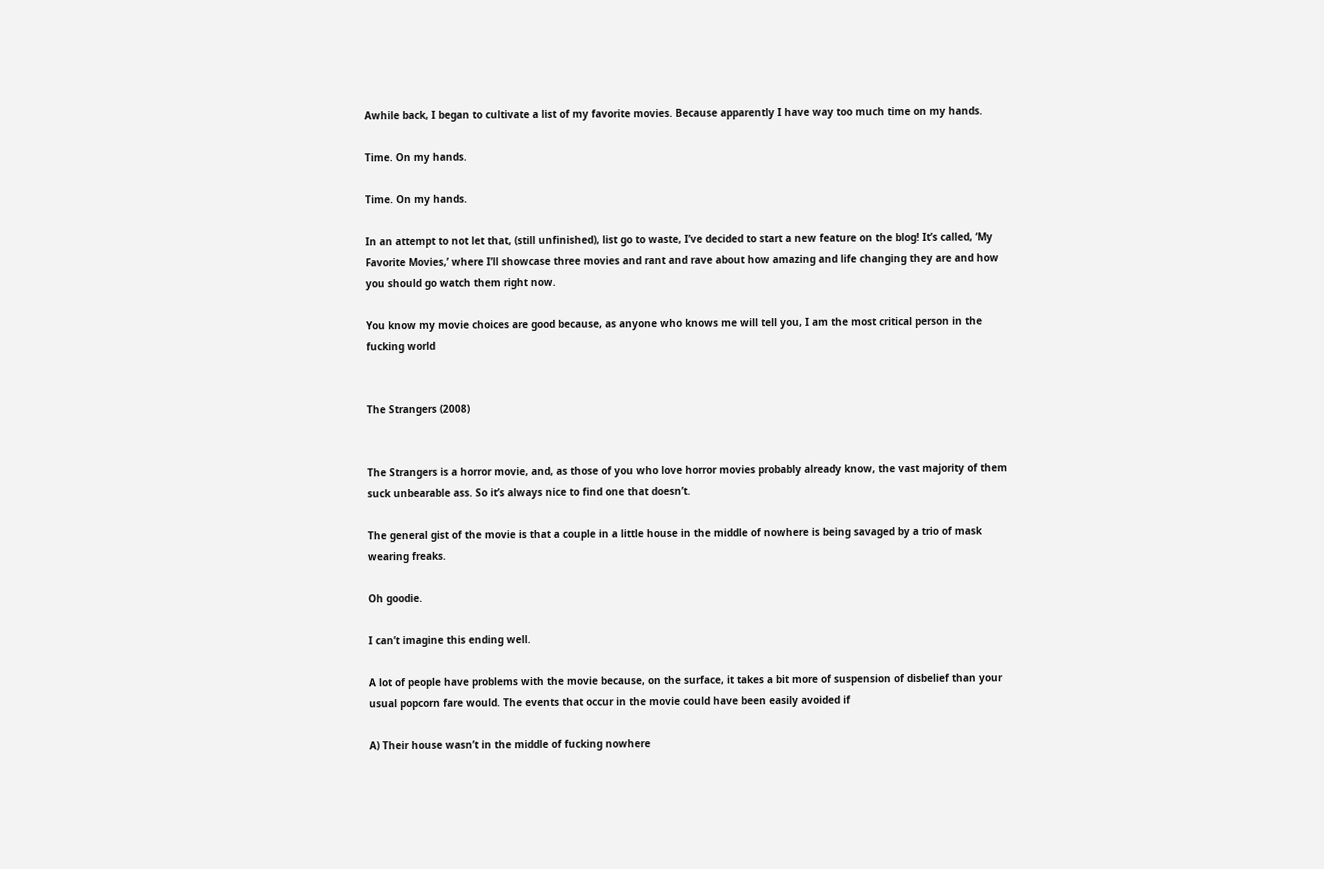Awhile back, I began to cultivate a list of my favorite movies. Because apparently I have way too much time on my hands.

Time. On my hands.

Time. On my hands.

In an attempt to not let that, (still unfinished), list go to waste, I’ve decided to start a new feature on the blog! It’s called, ‘My Favorite Movies,’ where I’ll showcase three movies and rant and rave about how amazing and life changing they are and how you should go watch them right now.

You know my movie choices are good because, as anyone who knows me will tell you, I am the most critical person in the fucking world


The Strangers (2008)


The Strangers is a horror movie, and, as those of you who love horror movies probably already know, the vast majority of them suck unbearable ass. So it’s always nice to find one that doesn’t.

The general gist of the movie is that a couple in a little house in the middle of nowhere is being savaged by a trio of mask wearing freaks.

Oh goodie.

I can’t imagine this ending well.

A lot of people have problems with the movie because, on the surface, it takes a bit more of suspension of disbelief than your usual popcorn fare would. The events that occur in the movie could have been easily avoided if

A) Their house wasn’t in the middle of fucking nowhere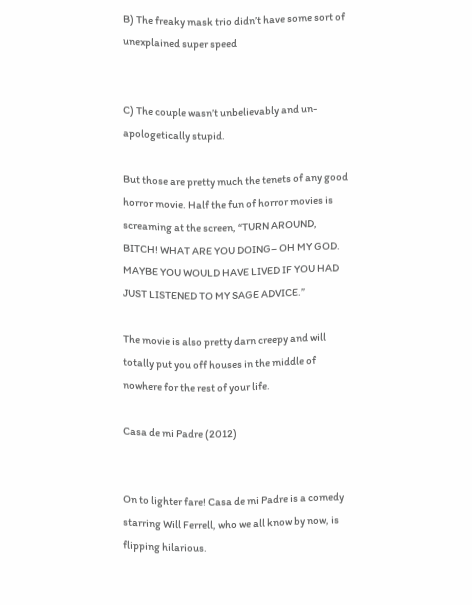B) The freaky mask trio didn’t have some sort of unexplained super speed


C) The couple wasn’t unbelievably and un-apologetically stupid.

But those are pretty much the tenets of any good horror movie. Half the fun of horror movies is screaming at the screen, “TURN AROUND, BITCH! WHAT ARE YOU DOING– OH MY GOD. MAYBE YOU WOULD HAVE LIVED IF YOU HAD JUST LISTENED TO MY SAGE ADVICE.”

The movie is also pretty darn creepy and will totally put you off houses in the middle of nowhere for the rest of your life.

Casa de mi Padre (2012)


On to lighter fare! Casa de mi Padre is a comedy starring Will Ferrell, who we all know by now, is flipping hilarious.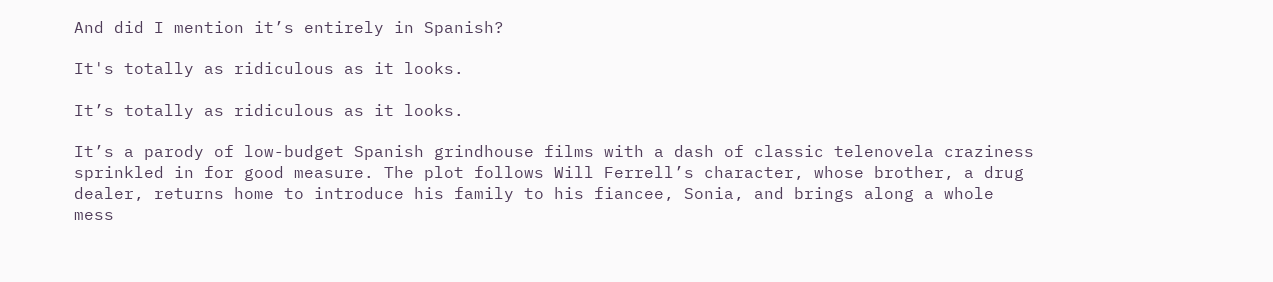And did I mention it’s entirely in Spanish?

It's totally as ridiculous as it looks.

It’s totally as ridiculous as it looks.

It’s a parody of low-budget Spanish grindhouse films with a dash of classic telenovela craziness sprinkled in for good measure. The plot follows Will Ferrell’s character, whose brother, a drug dealer, returns home to introduce his family to his fiancee, Sonia, and brings along a whole mess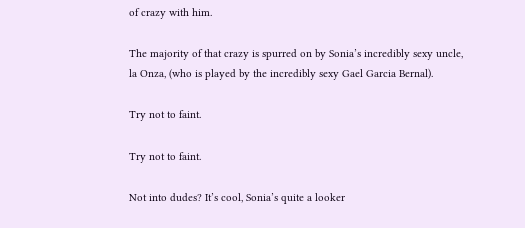of crazy with him.

The majority of that crazy is spurred on by Sonia’s incredibly sexy uncle, la Onza, (who is played by the incredibly sexy Gael Garcia Bernal).

Try not to faint.

Try not to faint.

Not into dudes? It’s cool, Sonia’s quite a looker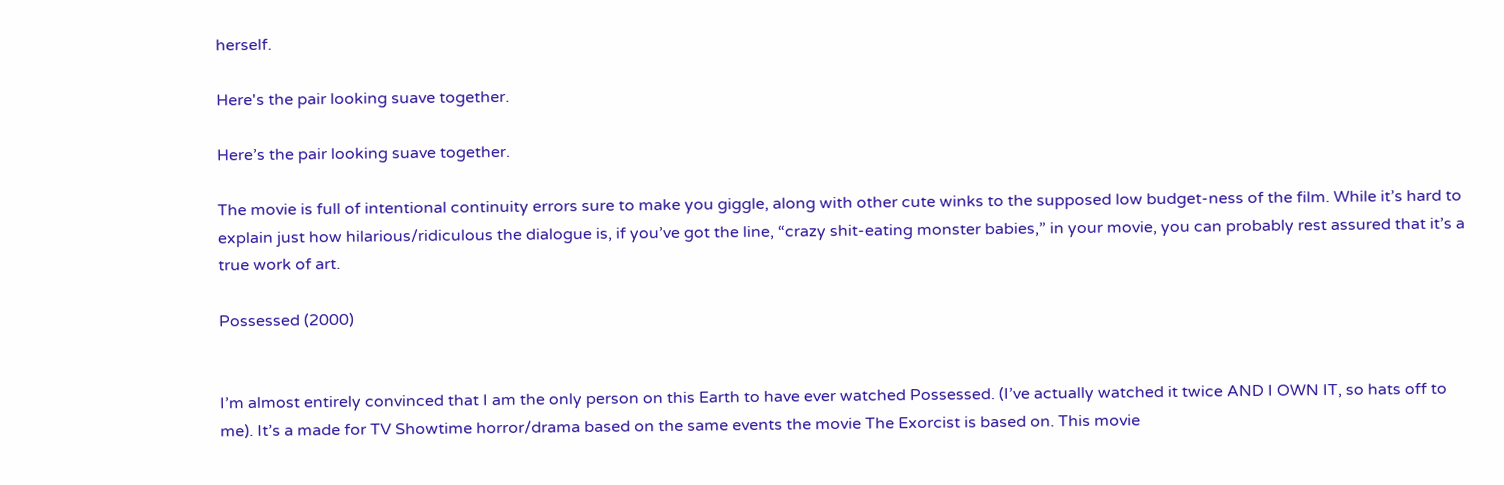herself.

Here's the pair looking suave together.

Here’s the pair looking suave together.

The movie is full of intentional continuity errors sure to make you giggle, along with other cute winks to the supposed low budget-ness of the film. While it’s hard to explain just how hilarious/ridiculous the dialogue is, if you’ve got the line, “crazy shit-eating monster babies,” in your movie, you can probably rest assured that it’s a true work of art.

Possessed (2000)


I’m almost entirely convinced that I am the only person on this Earth to have ever watched Possessed. (I’ve actually watched it twice AND I OWN IT, so hats off to me). It’s a made for TV Showtime horror/drama based on the same events the movie The Exorcist is based on. This movie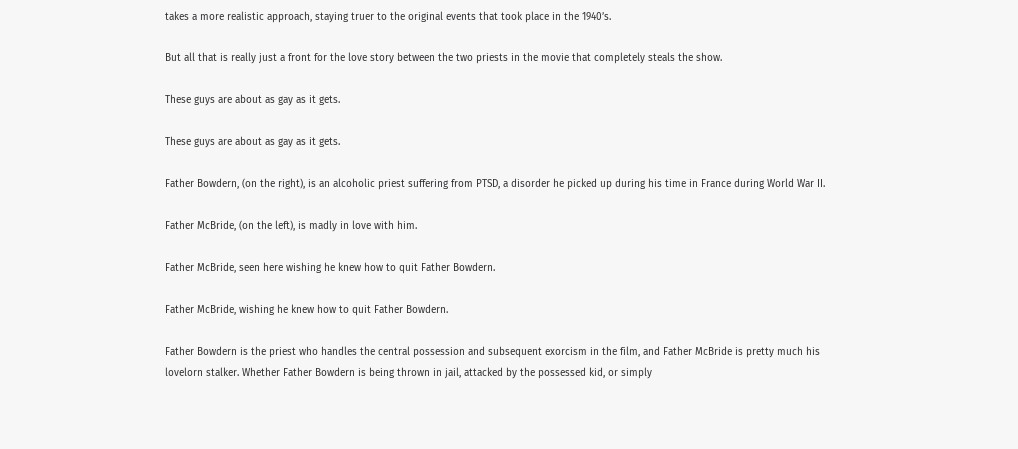takes a more realistic approach, staying truer to the original events that took place in the 1940’s.

But all that is really just a front for the love story between the two priests in the movie that completely steals the show.

These guys are about as gay as it gets.

These guys are about as gay as it gets.

Father Bowdern, (on the right), is an alcoholic priest suffering from PTSD, a disorder he picked up during his time in France during World War II.

Father McBride, (on the left), is madly in love with him.

Father McBride, seen here wishing he knew how to quit Father Bowdern.

Father McBride, wishing he knew how to quit Father Bowdern.

Father Bowdern is the priest who handles the central possession and subsequent exorcism in the film, and Father McBride is pretty much his lovelorn stalker. Whether Father Bowdern is being thrown in jail, attacked by the possessed kid, or simply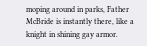moping around in parks, Father McBride is instantly there, like a knight in shining gay armor.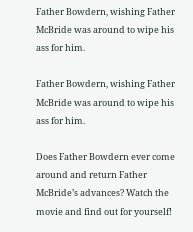Father Bowdern, wishing Father McBride was around to wipe his ass for him.

Father Bowdern, wishing Father McBride was around to wipe his ass for him.

Does Father Bowdern ever come around and return Father McBride’s advances? Watch the movie and find out for yourself!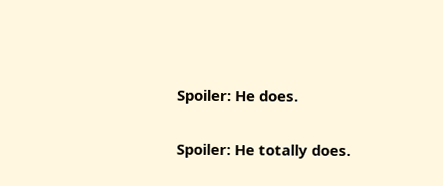Spoiler: He does.

Spoiler: He totally does.